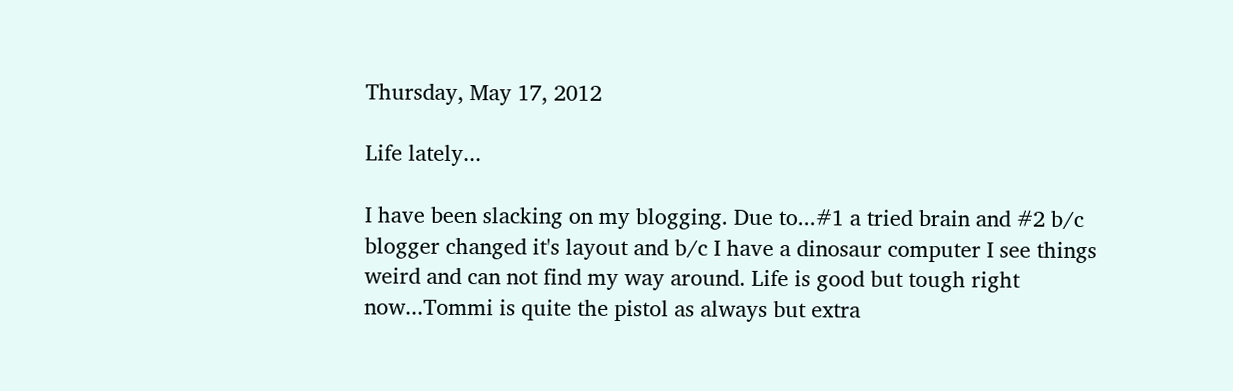Thursday, May 17, 2012

Life lately...

I have been slacking on my blogging. Due to...#1 a tried brain and #2 b/c blogger changed it's layout and b/c I have a dinosaur computer I see things weird and can not find my way around. Life is good but tough right now...Tommi is quite the pistol as always but extra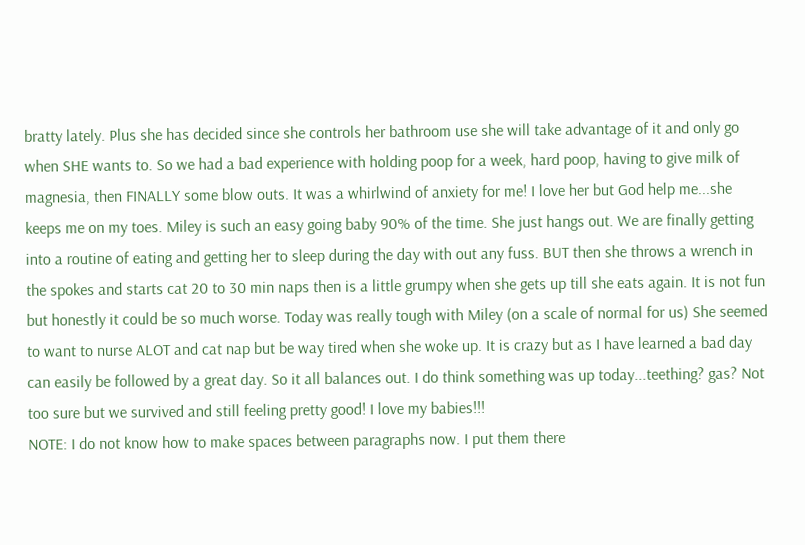bratty lately. Plus she has decided since she controls her bathroom use she will take advantage of it and only go when SHE wants to. So we had a bad experience with holding poop for a week, hard poop, having to give milk of magnesia, then FINALLY some blow outs. It was a whirlwind of anxiety for me! I love her but God help me...she keeps me on my toes. Miley is such an easy going baby 90% of the time. She just hangs out. We are finally getting into a routine of eating and getting her to sleep during the day with out any fuss. BUT then she throws a wrench in the spokes and starts cat 20 to 30 min naps then is a little grumpy when she gets up till she eats again. It is not fun but honestly it could be so much worse. Today was really tough with Miley (on a scale of normal for us) She seemed to want to nurse ALOT and cat nap but be way tired when she woke up. It is crazy but as I have learned a bad day can easily be followed by a great day. So it all balances out. I do think something was up today...teething? gas? Not too sure but we survived and still feeling pretty good! I love my babies!!!
NOTE: I do not know how to make spaces between paragraphs now. I put them there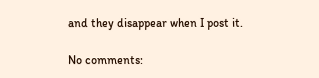and they disappear when I post it.

No comments: